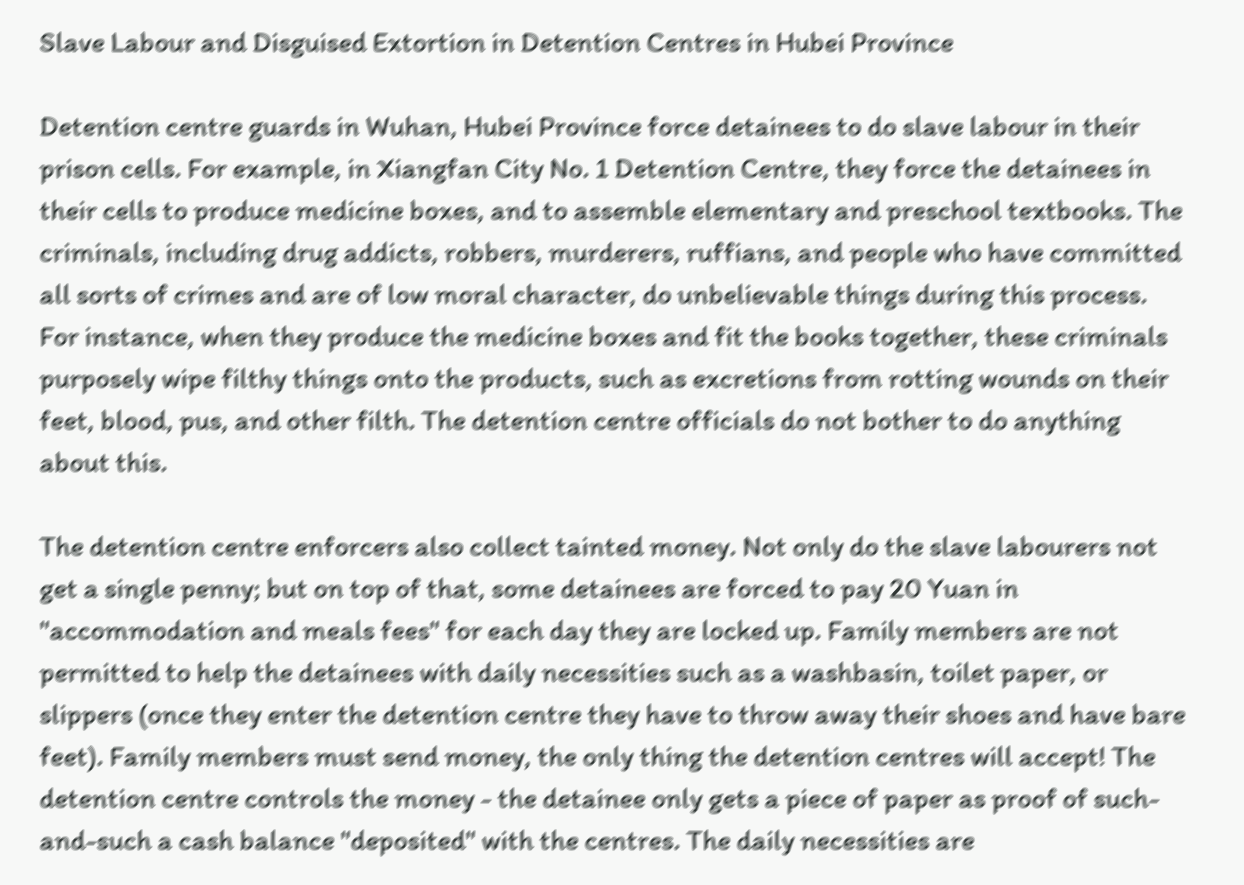Slave Labour and Disguised Extortion in Detention Centres in Hubei Province

Detention centre guards in Wuhan, Hubei Province force detainees to do slave labour in their prison cells. For example, in Xiangfan City No. 1 Detention Centre, they force the detainees in their cells to produce medicine boxes, and to assemble elementary and preschool textbooks. The criminals, including drug addicts, robbers, murderers, ruffians, and people who have committed all sorts of crimes and are of low moral character, do unbelievable things during this process. For instance, when they produce the medicine boxes and fit the books together, these criminals purposely wipe filthy things onto the products, such as excretions from rotting wounds on their feet, blood, pus, and other filth. The detention centre officials do not bother to do anything about this.

The detention centre enforcers also collect tainted money. Not only do the slave labourers not get a single penny; but on top of that, some detainees are forced to pay 20 Yuan in "accommodation and meals fees" for each day they are locked up. Family members are not permitted to help the detainees with daily necessities such as a washbasin, toilet paper, or slippers (once they enter the detention centre they have to throw away their shoes and have bare feet). Family members must send money, the only thing the detention centres will accept! The detention centre controls the money - the detainee only gets a piece of paper as proof of such-and-such a cash balance "deposited" with the centres. The daily necessities are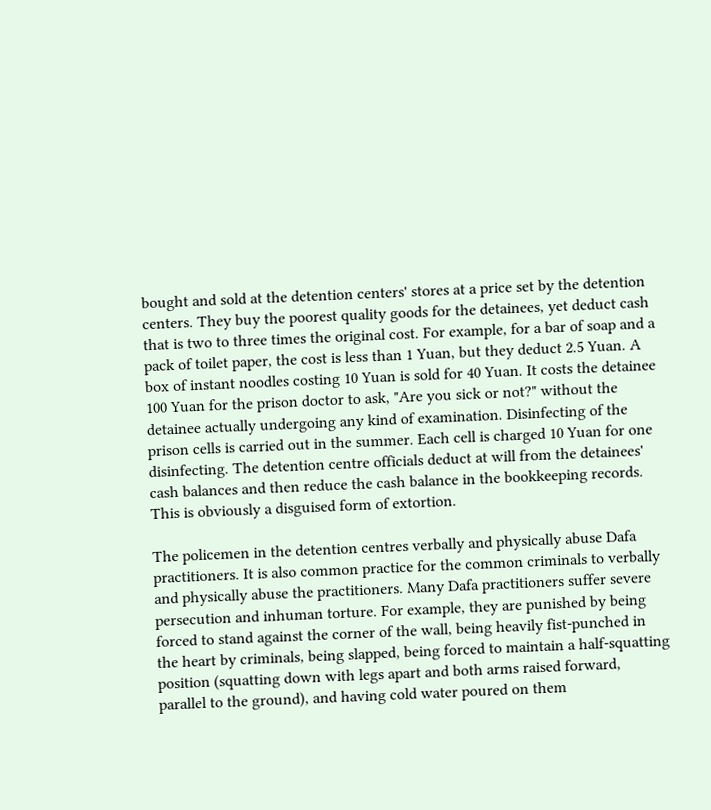bought and sold at the detention centers' stores at a price set by the detention centers. They buy the poorest quality goods for the detainees, yet deduct cash that is two to three times the original cost. For example, for a bar of soap and a pack of toilet paper, the cost is less than 1 Yuan, but they deduct 2.5 Yuan. A box of instant noodles costing 10 Yuan is sold for 40 Yuan. It costs the detainee 100 Yuan for the prison doctor to ask, "Are you sick or not?" without the detainee actually undergoing any kind of examination. Disinfecting of the prison cells is carried out in the summer. Each cell is charged 10 Yuan for one disinfecting. The detention centre officials deduct at will from the detainees' cash balances and then reduce the cash balance in the bookkeeping records. This is obviously a disguised form of extortion.

The policemen in the detention centres verbally and physically abuse Dafa practitioners. It is also common practice for the common criminals to verbally and physically abuse the practitioners. Many Dafa practitioners suffer severe persecution and inhuman torture. For example, they are punished by being forced to stand against the corner of the wall, being heavily fist-punched in the heart by criminals, being slapped, being forced to maintain a half-squatting position (squatting down with legs apart and both arms raised forward, parallel to the ground), and having cold water poured on them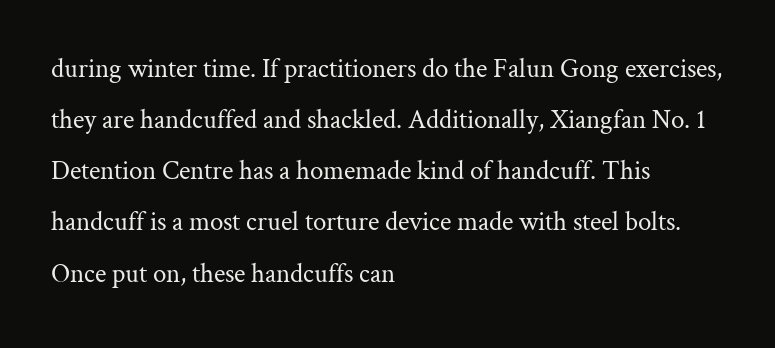during winter time. If practitioners do the Falun Gong exercises, they are handcuffed and shackled. Additionally, Xiangfan No. 1 Detention Centre has a homemade kind of handcuff. This handcuff is a most cruel torture device made with steel bolts. Once put on, these handcuffs can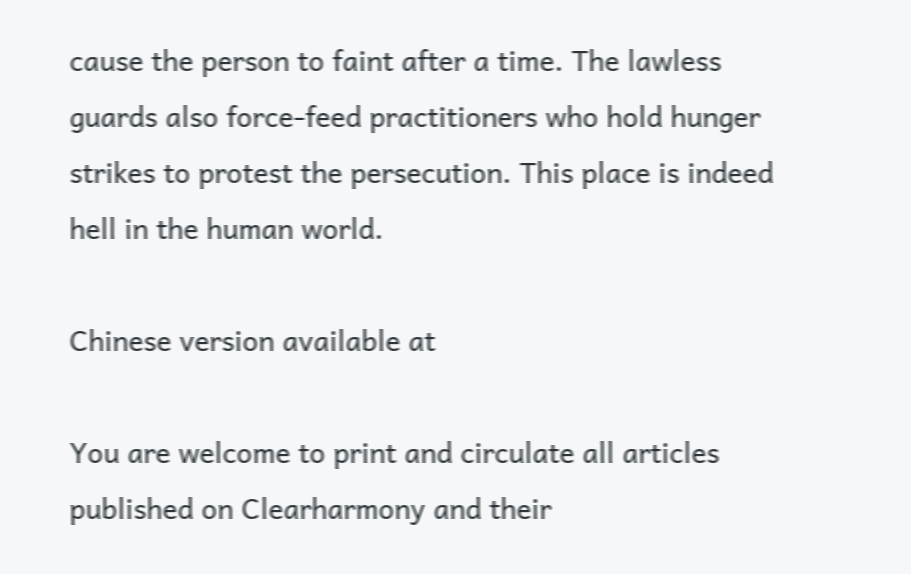cause the person to faint after a time. The lawless guards also force-feed practitioners who hold hunger strikes to protest the persecution. This place is indeed hell in the human world.

Chinese version available at

You are welcome to print and circulate all articles published on Clearharmony and their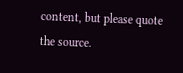content, but please quote the source.